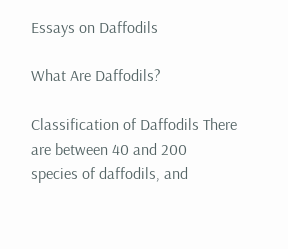Essays on Daffodils

What Are Daffodils?

Classification of Daffodils There are between 40 and 200 species of daffodils, and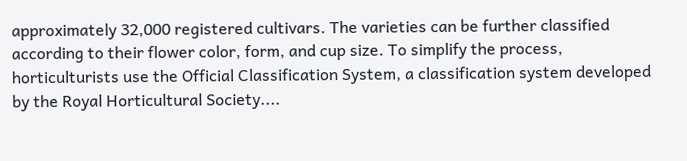approximately 32,000 registered cultivars. The varieties can be further classified according to their flower color, form, and cup size. To simplify the process, horticulturists use the Official Classification System, a classification system developed by the Royal Horticultural Society....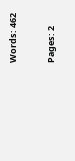Words: 462

Pages: 2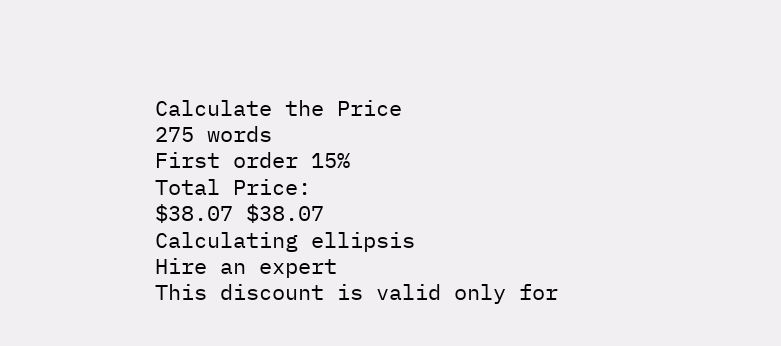Calculate the Price
275 words
First order 15%
Total Price:
$38.07 $38.07
Calculating ellipsis
Hire an expert
This discount is valid only for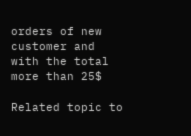orders of new customer and with the total more than 25$

Related topic to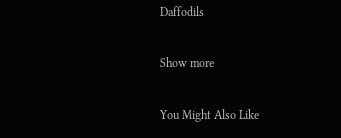Daffodils

Show more

You Might Also Like